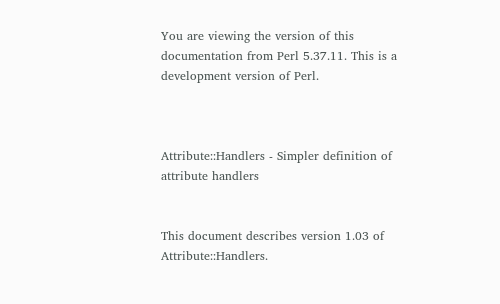You are viewing the version of this documentation from Perl 5.37.11. This is a development version of Perl.



Attribute::Handlers - Simpler definition of attribute handlers


This document describes version 1.03 of Attribute::Handlers.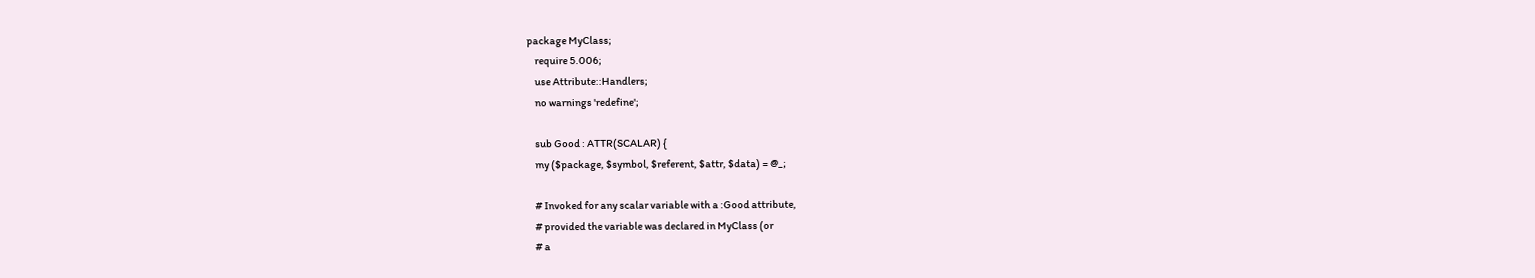package MyClass;
    require 5.006;
    use Attribute::Handlers;
    no warnings 'redefine';

    sub Good : ATTR(SCALAR) {
    my ($package, $symbol, $referent, $attr, $data) = @_;

    # Invoked for any scalar variable with a :Good attribute,
    # provided the variable was declared in MyClass (or
    # a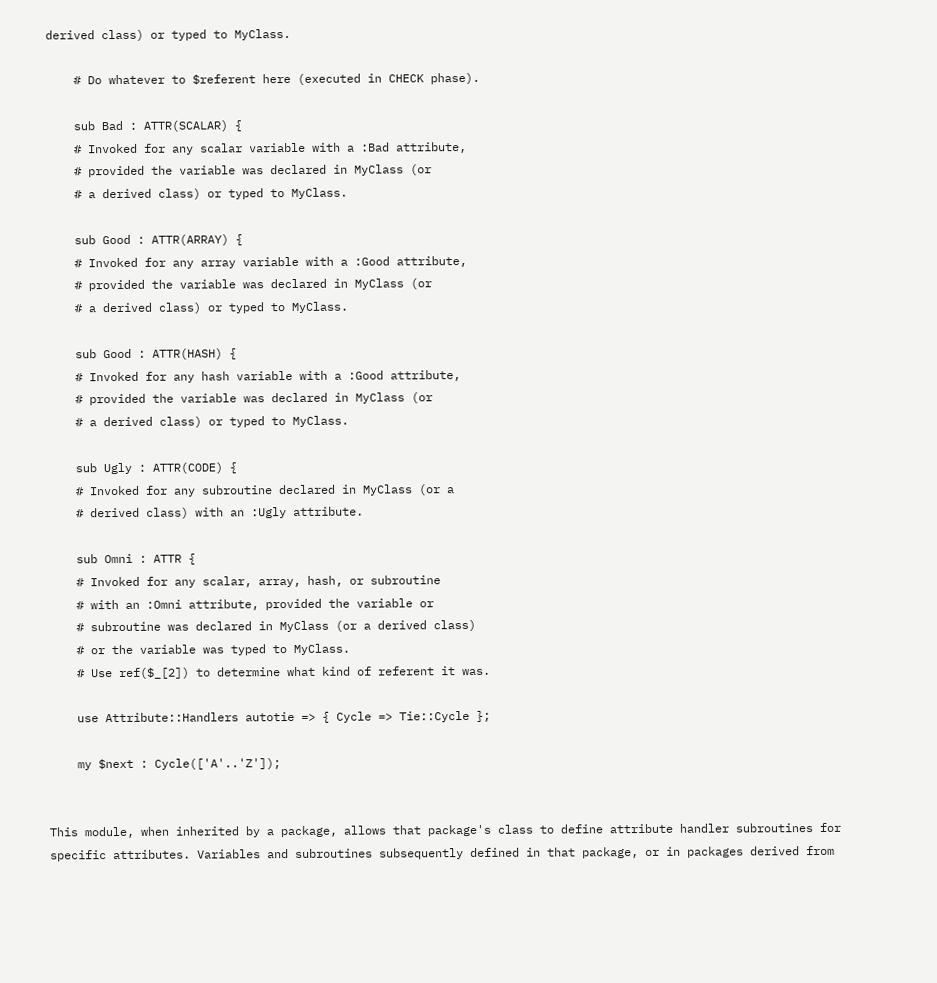derived class) or typed to MyClass.

    # Do whatever to $referent here (executed in CHECK phase).

    sub Bad : ATTR(SCALAR) {
    # Invoked for any scalar variable with a :Bad attribute,
    # provided the variable was declared in MyClass (or
    # a derived class) or typed to MyClass.

    sub Good : ATTR(ARRAY) {
    # Invoked for any array variable with a :Good attribute,
    # provided the variable was declared in MyClass (or
    # a derived class) or typed to MyClass.

    sub Good : ATTR(HASH) {
    # Invoked for any hash variable with a :Good attribute,
    # provided the variable was declared in MyClass (or
    # a derived class) or typed to MyClass.

    sub Ugly : ATTR(CODE) {
    # Invoked for any subroutine declared in MyClass (or a
    # derived class) with an :Ugly attribute.

    sub Omni : ATTR {
    # Invoked for any scalar, array, hash, or subroutine
    # with an :Omni attribute, provided the variable or
    # subroutine was declared in MyClass (or a derived class)
    # or the variable was typed to MyClass.
    # Use ref($_[2]) to determine what kind of referent it was.

    use Attribute::Handlers autotie => { Cycle => Tie::Cycle };

    my $next : Cycle(['A'..'Z']);


This module, when inherited by a package, allows that package's class to define attribute handler subroutines for specific attributes. Variables and subroutines subsequently defined in that package, or in packages derived from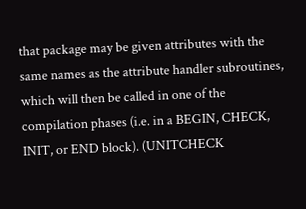that package may be given attributes with the same names as the attribute handler subroutines, which will then be called in one of the compilation phases (i.e. in a BEGIN, CHECK, INIT, or END block). (UNITCHECK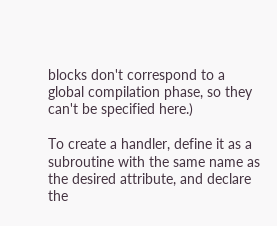blocks don't correspond to a global compilation phase, so they can't be specified here.)

To create a handler, define it as a subroutine with the same name as the desired attribute, and declare the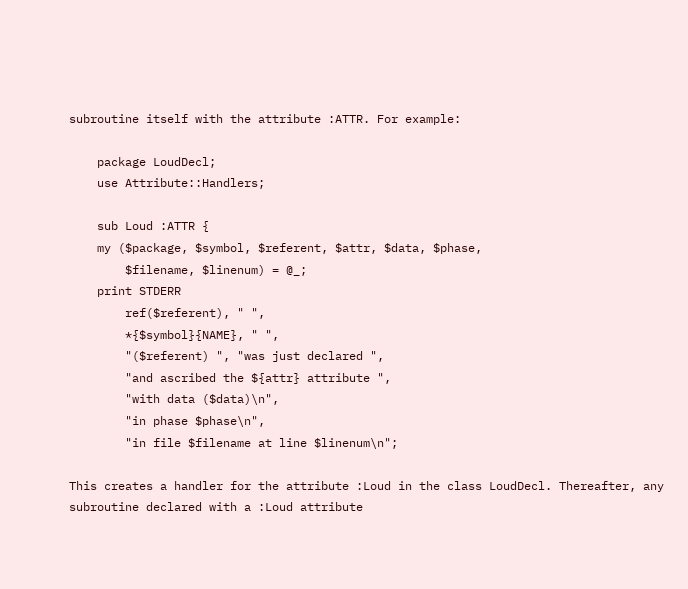subroutine itself with the attribute :ATTR. For example:

    package LoudDecl;
    use Attribute::Handlers;

    sub Loud :ATTR {
    my ($package, $symbol, $referent, $attr, $data, $phase,
        $filename, $linenum) = @_;
    print STDERR
        ref($referent), " ",
        *{$symbol}{NAME}, " ",
        "($referent) ", "was just declared ",
        "and ascribed the ${attr} attribute ",
        "with data ($data)\n",
        "in phase $phase\n",
        "in file $filename at line $linenum\n";

This creates a handler for the attribute :Loud in the class LoudDecl. Thereafter, any subroutine declared with a :Loud attribute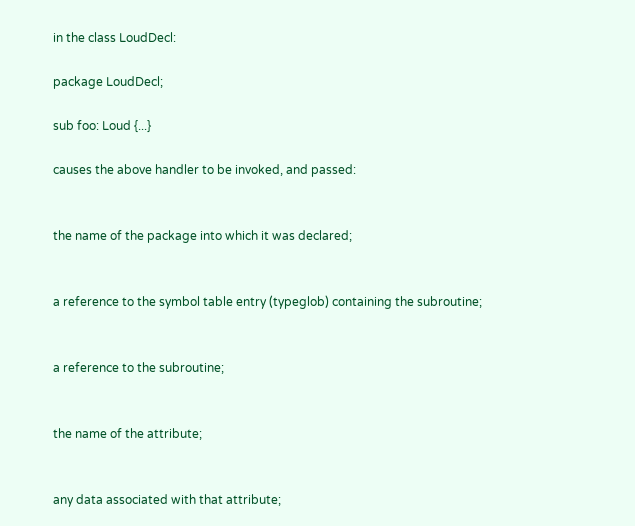in the class LoudDecl:

package LoudDecl;

sub foo: Loud {...}

causes the above handler to be invoked, and passed:


the name of the package into which it was declared;


a reference to the symbol table entry (typeglob) containing the subroutine;


a reference to the subroutine;


the name of the attribute;


any data associated with that attribute;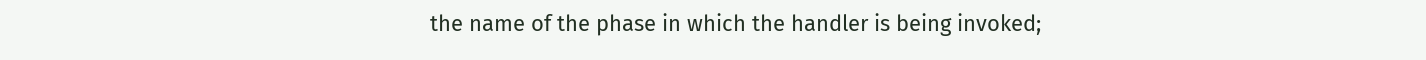the name of the phase in which the handler is being invoked;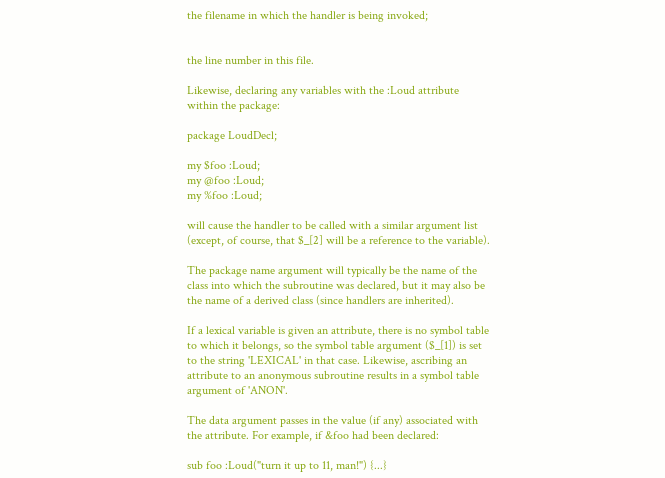the filename in which the handler is being invoked;


the line number in this file.

Likewise, declaring any variables with the :Loud attribute within the package:

package LoudDecl;

my $foo :Loud;
my @foo :Loud;
my %foo :Loud;

will cause the handler to be called with a similar argument list (except, of course, that $_[2] will be a reference to the variable).

The package name argument will typically be the name of the class into which the subroutine was declared, but it may also be the name of a derived class (since handlers are inherited).

If a lexical variable is given an attribute, there is no symbol table to which it belongs, so the symbol table argument ($_[1]) is set to the string 'LEXICAL' in that case. Likewise, ascribing an attribute to an anonymous subroutine results in a symbol table argument of 'ANON'.

The data argument passes in the value (if any) associated with the attribute. For example, if &foo had been declared:

sub foo :Loud("turn it up to 11, man!") {...}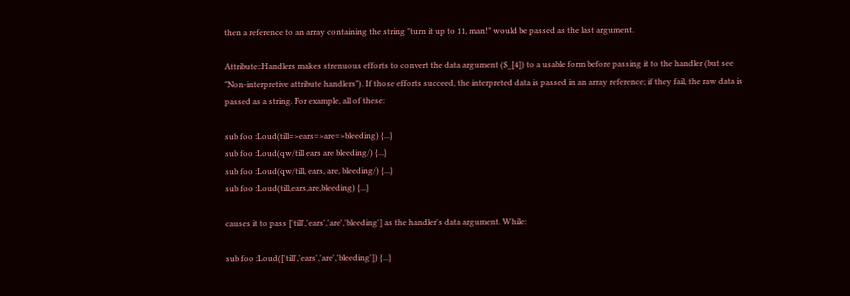then a reference to an array containing the string "turn it up to 11, man!" would be passed as the last argument.

Attribute::Handlers makes strenuous efforts to convert the data argument ($_[4]) to a usable form before passing it to the handler (but see "Non-interpretive attribute handlers"). If those efforts succeed, the interpreted data is passed in an array reference; if they fail, the raw data is passed as a string. For example, all of these:

sub foo :Loud(till=>ears=>are=>bleeding) {...}
sub foo :Loud(qw/till ears are bleeding/) {...}
sub foo :Loud(qw/till, ears, are, bleeding/) {...}
sub foo :Loud(till,ears,are,bleeding) {...}

causes it to pass ['till','ears','are','bleeding'] as the handler's data argument. While:

sub foo :Loud(['till','ears','are','bleeding']) {...}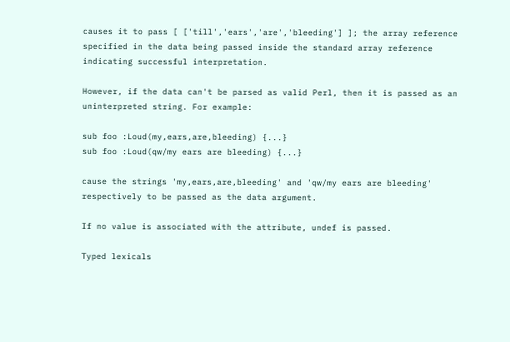causes it to pass [ ['till','ears','are','bleeding'] ]; the array reference specified in the data being passed inside the standard array reference indicating successful interpretation.

However, if the data can't be parsed as valid Perl, then it is passed as an uninterpreted string. For example:

sub foo :Loud(my,ears,are,bleeding) {...}
sub foo :Loud(qw/my ears are bleeding) {...}

cause the strings 'my,ears,are,bleeding' and 'qw/my ears are bleeding' respectively to be passed as the data argument.

If no value is associated with the attribute, undef is passed.

Typed lexicals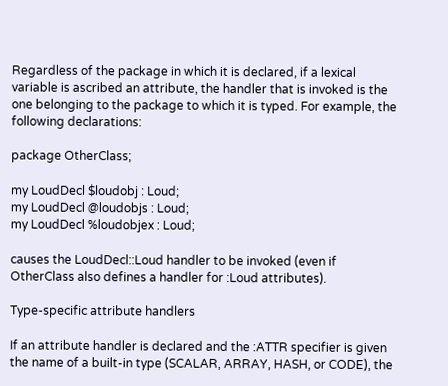Regardless of the package in which it is declared, if a lexical variable is ascribed an attribute, the handler that is invoked is the one belonging to the package to which it is typed. For example, the following declarations:

package OtherClass;

my LoudDecl $loudobj : Loud;
my LoudDecl @loudobjs : Loud;
my LoudDecl %loudobjex : Loud;

causes the LoudDecl::Loud handler to be invoked (even if OtherClass also defines a handler for :Loud attributes).

Type-specific attribute handlers

If an attribute handler is declared and the :ATTR specifier is given the name of a built-in type (SCALAR, ARRAY, HASH, or CODE), the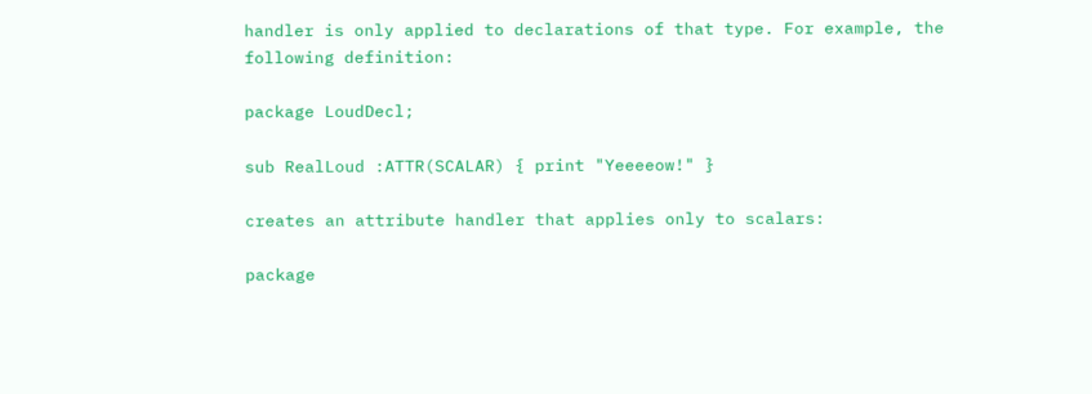handler is only applied to declarations of that type. For example, the following definition:

package LoudDecl;

sub RealLoud :ATTR(SCALAR) { print "Yeeeeow!" }

creates an attribute handler that applies only to scalars:

package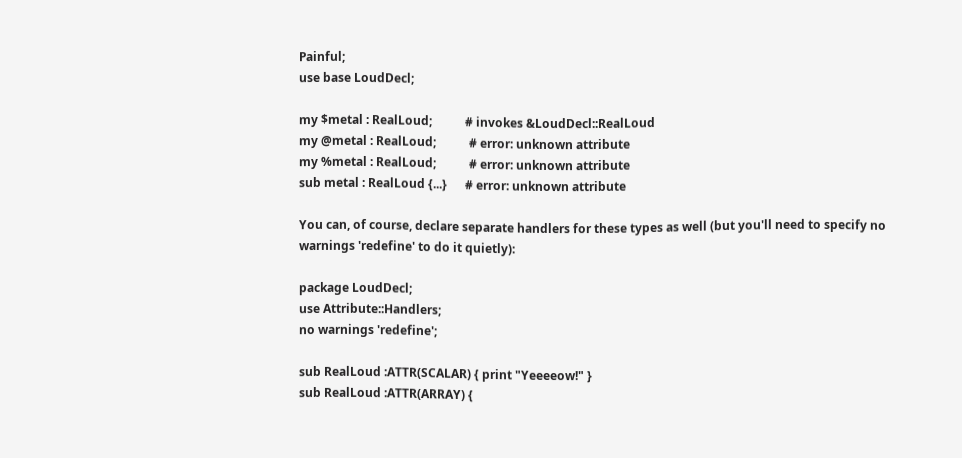Painful;
use base LoudDecl;

my $metal : RealLoud;           # invokes &LoudDecl::RealLoud
my @metal : RealLoud;           # error: unknown attribute
my %metal : RealLoud;           # error: unknown attribute
sub metal : RealLoud {...}      # error: unknown attribute

You can, of course, declare separate handlers for these types as well (but you'll need to specify no warnings 'redefine' to do it quietly):

package LoudDecl;
use Attribute::Handlers;
no warnings 'redefine';

sub RealLoud :ATTR(SCALAR) { print "Yeeeeow!" }
sub RealLoud :ATTR(ARRAY) {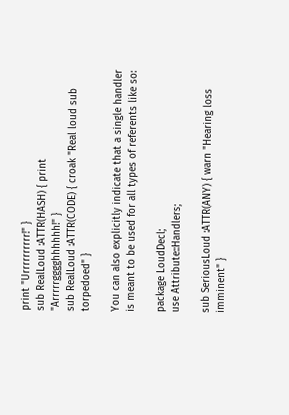print "Urrrrrrrrrr!" }
sub RealLoud :ATTR(HASH) { print "Arrrrrgggghhhhhh!" }
sub RealLoud :ATTR(CODE) { croak "Real loud sub torpedoed" }

You can also explicitly indicate that a single handler is meant to be used for all types of referents like so:

package LoudDecl;
use Attribute::Handlers;

sub SeriousLoud :ATTR(ANY) { warn "Hearing loss imminent" }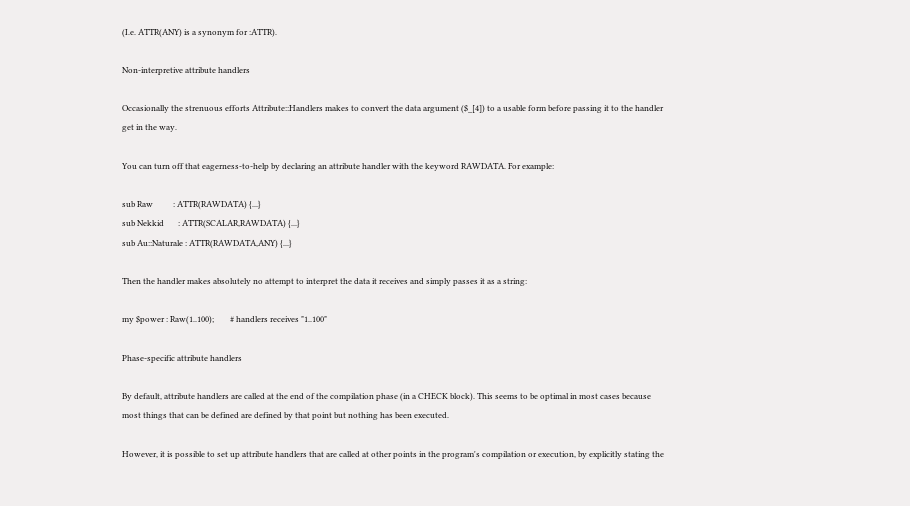(I.e. ATTR(ANY) is a synonym for :ATTR).

Non-interpretive attribute handlers

Occasionally the strenuous efforts Attribute::Handlers makes to convert the data argument ($_[4]) to a usable form before passing it to the handler get in the way.

You can turn off that eagerness-to-help by declaring an attribute handler with the keyword RAWDATA. For example:

sub Raw          : ATTR(RAWDATA) {...}
sub Nekkid       : ATTR(SCALAR,RAWDATA) {...}
sub Au::Naturale : ATTR(RAWDATA,ANY) {...}

Then the handler makes absolutely no attempt to interpret the data it receives and simply passes it as a string:

my $power : Raw(1..100);        # handlers receives "1..100"

Phase-specific attribute handlers

By default, attribute handlers are called at the end of the compilation phase (in a CHECK block). This seems to be optimal in most cases because most things that can be defined are defined by that point but nothing has been executed.

However, it is possible to set up attribute handlers that are called at other points in the program's compilation or execution, by explicitly stating the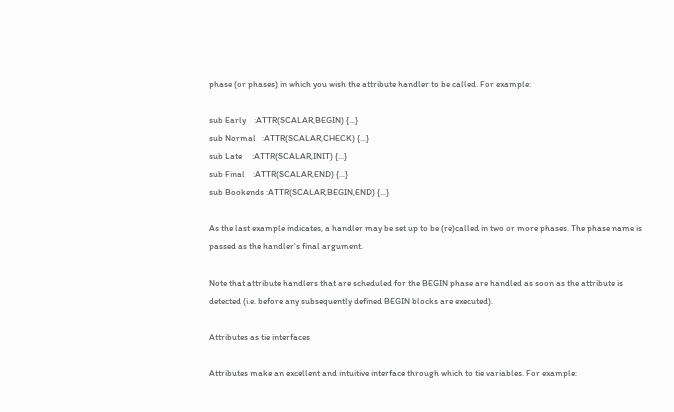phase (or phases) in which you wish the attribute handler to be called. For example:

sub Early    :ATTR(SCALAR,BEGIN) {...}
sub Normal   :ATTR(SCALAR,CHECK) {...}
sub Late     :ATTR(SCALAR,INIT) {...}
sub Final    :ATTR(SCALAR,END) {...}
sub Bookends :ATTR(SCALAR,BEGIN,END) {...}

As the last example indicates, a handler may be set up to be (re)called in two or more phases. The phase name is passed as the handler's final argument.

Note that attribute handlers that are scheduled for the BEGIN phase are handled as soon as the attribute is detected (i.e. before any subsequently defined BEGIN blocks are executed).

Attributes as tie interfaces

Attributes make an excellent and intuitive interface through which to tie variables. For example: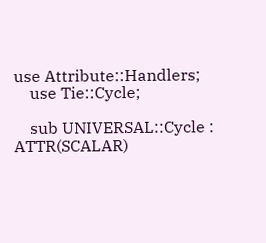use Attribute::Handlers;
    use Tie::Cycle;

    sub UNIVERSAL::Cycle : ATTR(SCALAR)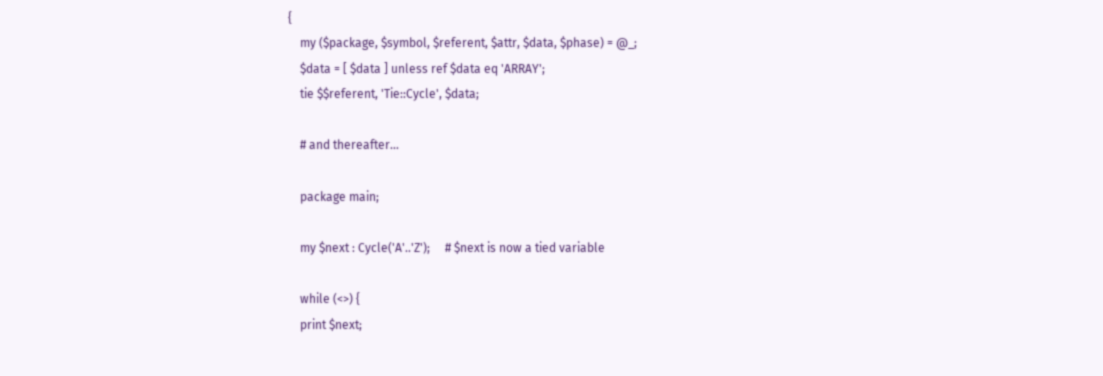{
    my ($package, $symbol, $referent, $attr, $data, $phase) = @_;
    $data = [ $data ] unless ref $data eq 'ARRAY';
    tie $$referent, 'Tie::Cycle', $data;

    # and thereafter...

    package main;

    my $next : Cycle('A'..'Z');     # $next is now a tied variable

    while (<>) {
    print $next;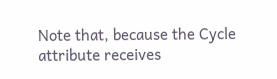Note that, because the Cycle attribute receives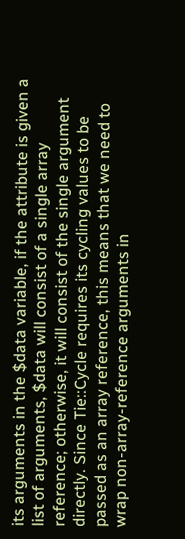its arguments in the $data variable, if the attribute is given a list of arguments, $data will consist of a single array reference; otherwise, it will consist of the single argument directly. Since Tie::Cycle requires its cycling values to be passed as an array reference, this means that we need to wrap non-array-reference arguments in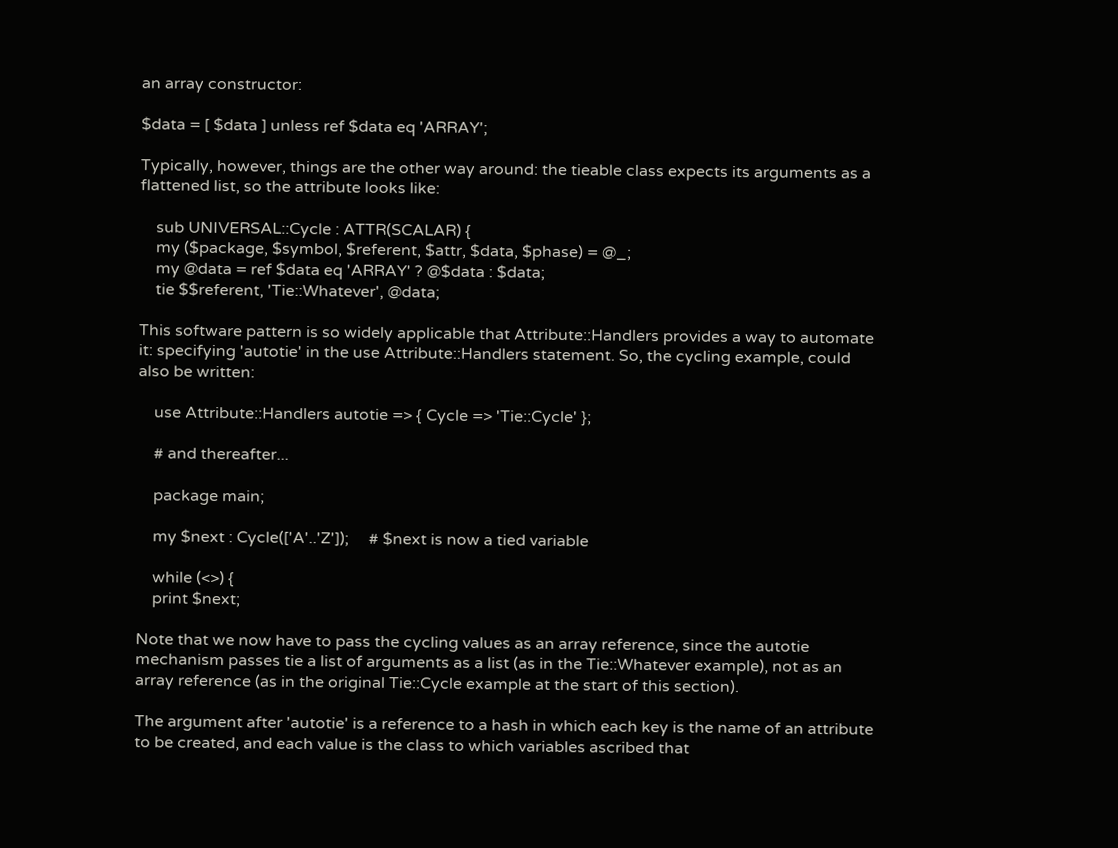an array constructor:

$data = [ $data ] unless ref $data eq 'ARRAY';

Typically, however, things are the other way around: the tieable class expects its arguments as a flattened list, so the attribute looks like:

    sub UNIVERSAL::Cycle : ATTR(SCALAR) {
    my ($package, $symbol, $referent, $attr, $data, $phase) = @_;
    my @data = ref $data eq 'ARRAY' ? @$data : $data;
    tie $$referent, 'Tie::Whatever', @data;

This software pattern is so widely applicable that Attribute::Handlers provides a way to automate it: specifying 'autotie' in the use Attribute::Handlers statement. So, the cycling example, could also be written:

    use Attribute::Handlers autotie => { Cycle => 'Tie::Cycle' };

    # and thereafter...

    package main;

    my $next : Cycle(['A'..'Z']);     # $next is now a tied variable

    while (<>) {
    print $next;

Note that we now have to pass the cycling values as an array reference, since the autotie mechanism passes tie a list of arguments as a list (as in the Tie::Whatever example), not as an array reference (as in the original Tie::Cycle example at the start of this section).

The argument after 'autotie' is a reference to a hash in which each key is the name of an attribute to be created, and each value is the class to which variables ascribed that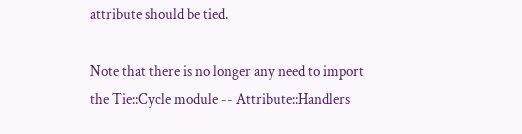attribute should be tied.

Note that there is no longer any need to import the Tie::Cycle module -- Attribute::Handlers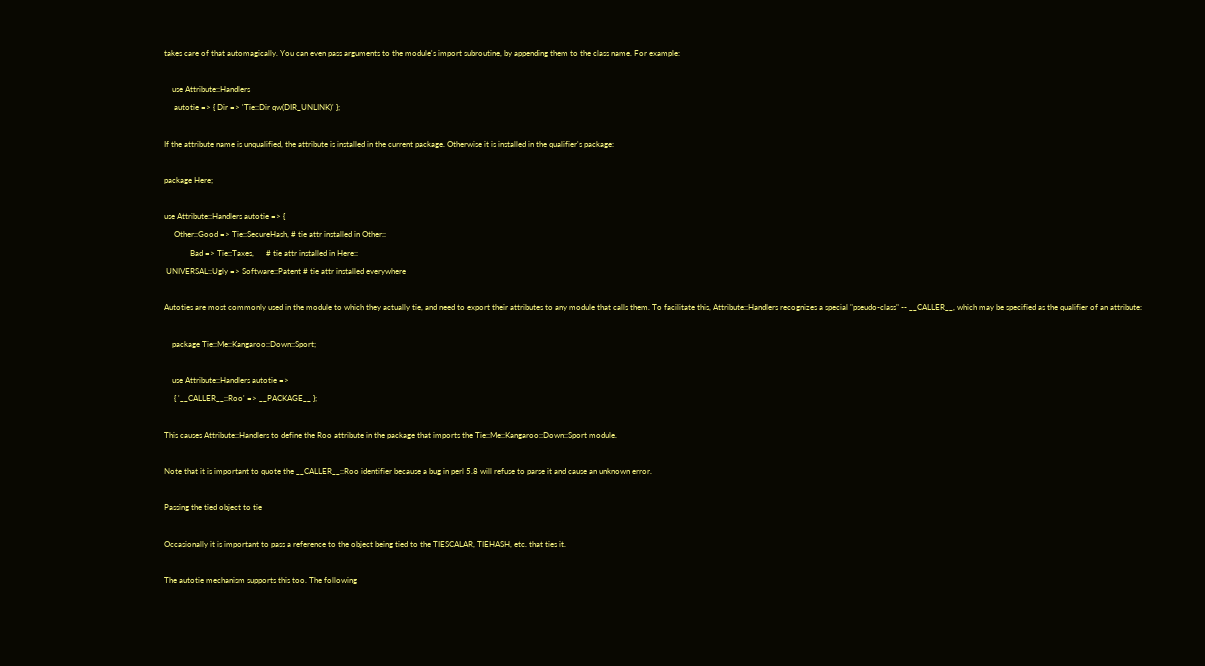takes care of that automagically. You can even pass arguments to the module's import subroutine, by appending them to the class name. For example:

    use Attribute::Handlers
     autotie => { Dir => 'Tie::Dir qw(DIR_UNLINK)' };

If the attribute name is unqualified, the attribute is installed in the current package. Otherwise it is installed in the qualifier's package:

package Here;

use Attribute::Handlers autotie => {
     Other::Good => Tie::SecureHash, # tie attr installed in Other::
             Bad => Tie::Taxes,      # tie attr installed in Here::
 UNIVERSAL::Ugly => Software::Patent # tie attr installed everywhere

Autoties are most commonly used in the module to which they actually tie, and need to export their attributes to any module that calls them. To facilitate this, Attribute::Handlers recognizes a special "pseudo-class" -- __CALLER__, which may be specified as the qualifier of an attribute:

    package Tie::Me::Kangaroo::Down::Sport;

    use Attribute::Handlers autotie =>
     { '__CALLER__::Roo' => __PACKAGE__ };

This causes Attribute::Handlers to define the Roo attribute in the package that imports the Tie::Me::Kangaroo::Down::Sport module.

Note that it is important to quote the __CALLER__::Roo identifier because a bug in perl 5.8 will refuse to parse it and cause an unknown error.

Passing the tied object to tie

Occasionally it is important to pass a reference to the object being tied to the TIESCALAR, TIEHASH, etc. that ties it.

The autotie mechanism supports this too. The following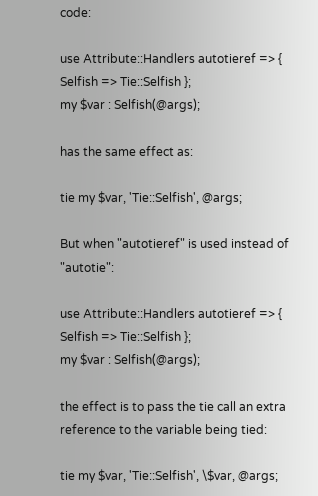code:

use Attribute::Handlers autotieref => { Selfish => Tie::Selfish };
my $var : Selfish(@args);

has the same effect as:

tie my $var, 'Tie::Selfish', @args;

But when "autotieref" is used instead of "autotie":

use Attribute::Handlers autotieref => { Selfish => Tie::Selfish };
my $var : Selfish(@args);

the effect is to pass the tie call an extra reference to the variable being tied:

tie my $var, 'Tie::Selfish', \$var, @args;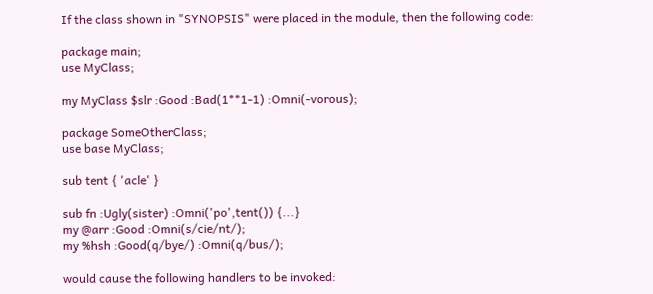If the class shown in "SYNOPSIS" were placed in the module, then the following code:

package main;
use MyClass;

my MyClass $slr :Good :Bad(1**1-1) :Omni(-vorous);

package SomeOtherClass;
use base MyClass;

sub tent { 'acle' }

sub fn :Ugly(sister) :Omni('po',tent()) {...}
my @arr :Good :Omni(s/cie/nt/);
my %hsh :Good(q/bye/) :Omni(q/bus/);

would cause the following handlers to be invoked: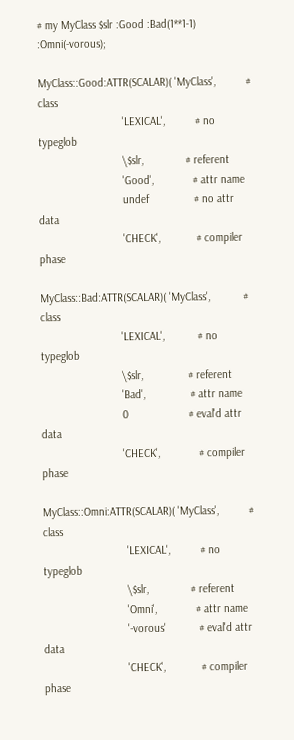# my MyClass $slr :Good :Bad(1**1-1) :Omni(-vorous);

MyClass::Good:ATTR(SCALAR)( 'MyClass',          # class
                            'LEXICAL',          # no typeglob
                            \$slr,              # referent
                            'Good',             # attr name
                            undef               # no attr data
                            'CHECK',            # compiler phase

MyClass::Bad:ATTR(SCALAR)( 'MyClass',           # class
                           'LEXICAL',           # no typeglob
                           \$slr,               # referent
                           'Bad',               # attr name
                           0                    # eval'd attr data
                           'CHECK',             # compiler phase

MyClass::Omni:ATTR(SCALAR)( 'MyClass',          # class
                            'LEXICAL',          # no typeglob
                            \$slr,              # referent
                            'Omni',             # attr name
                            '-vorous'           # eval'd attr data
                            'CHECK',            # compiler phase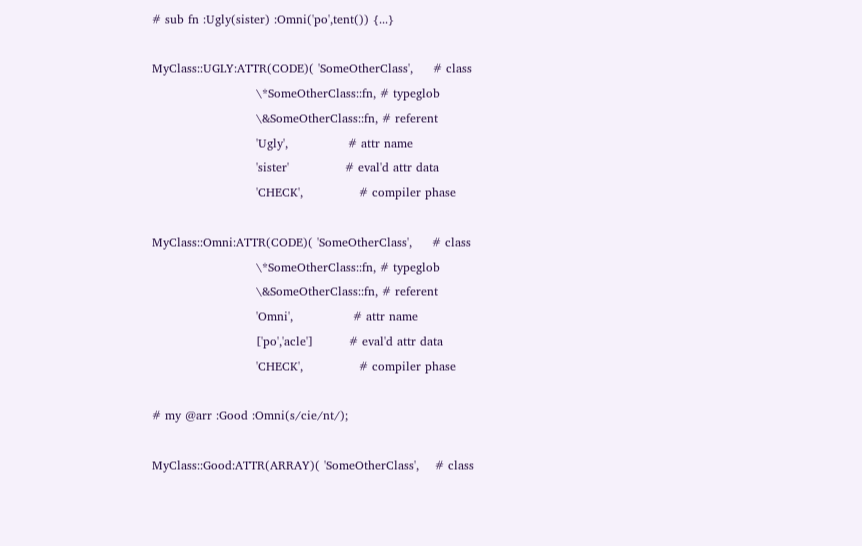# sub fn :Ugly(sister) :Omni('po',tent()) {...}

MyClass::UGLY:ATTR(CODE)( 'SomeOtherClass',     # class
                          \*SomeOtherClass::fn, # typeglob
                          \&SomeOtherClass::fn, # referent
                          'Ugly',               # attr name
                          'sister'              # eval'd attr data
                          'CHECK',              # compiler phase

MyClass::Omni:ATTR(CODE)( 'SomeOtherClass',     # class
                          \*SomeOtherClass::fn, # typeglob
                          \&SomeOtherClass::fn, # referent
                          'Omni',               # attr name
                          ['po','acle']         # eval'd attr data
                          'CHECK',              # compiler phase

# my @arr :Good :Omni(s/cie/nt/);

MyClass::Good:ATTR(ARRAY)( 'SomeOtherClass',    # class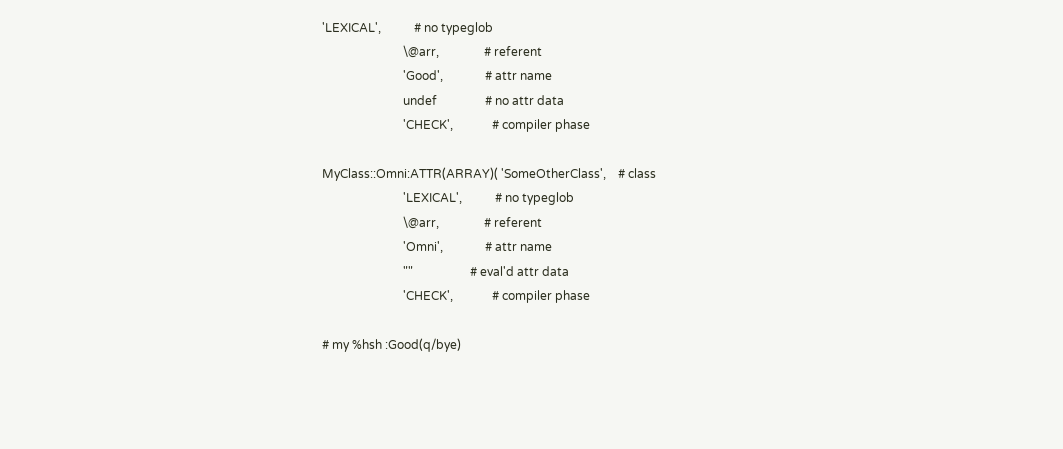'LEXICAL',           # no typeglob
                           \@arr,               # referent
                           'Good',              # attr name
                           undef                # no attr data
                           'CHECK',             # compiler phase

MyClass::Omni:ATTR(ARRAY)( 'SomeOtherClass',    # class
                           'LEXICAL',           # no typeglob
                           \@arr,               # referent
                           'Omni',              # attr name
                           ""                   # eval'd attr data
                           'CHECK',             # compiler phase

# my %hsh :Good(q/bye)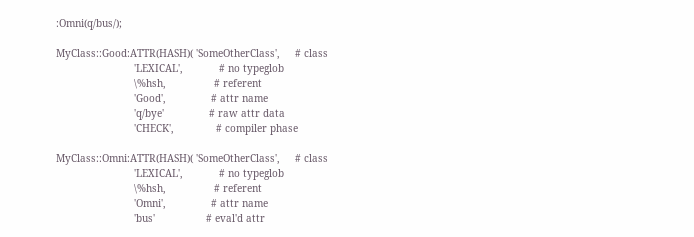:Omni(q/bus/);

MyClass::Good:ATTR(HASH)( 'SomeOtherClass',     # class
                          'LEXICAL',            # no typeglob
                          \%hsh,                # referent
                          'Good',               # attr name
                          'q/bye'               # raw attr data
                          'CHECK',              # compiler phase

MyClass::Omni:ATTR(HASH)( 'SomeOtherClass',     # class
                          'LEXICAL',            # no typeglob
                          \%hsh,                # referent
                          'Omni',               # attr name
                          'bus'                 # eval'd attr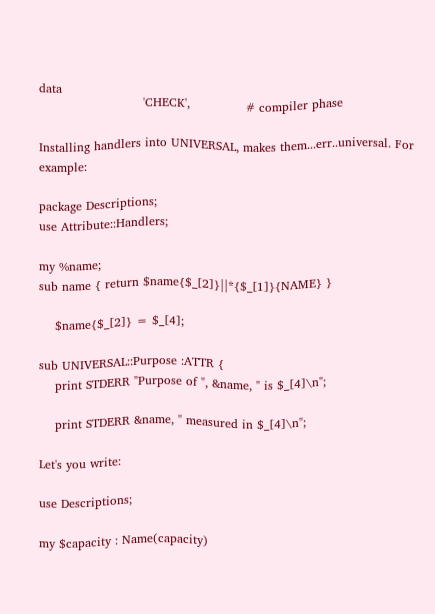data
                          'CHECK',              # compiler phase

Installing handlers into UNIVERSAL, makes them...err..universal. For example:

package Descriptions;
use Attribute::Handlers;

my %name;
sub name { return $name{$_[2]}||*{$_[1]}{NAME} }

    $name{$_[2]} = $_[4];

sub UNIVERSAL::Purpose :ATTR {
    print STDERR "Purpose of ", &name, " is $_[4]\n";

    print STDERR &name, " measured in $_[4]\n";

Let's you write:

use Descriptions;

my $capacity : Name(capacity)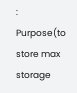: Purpose(to store max storage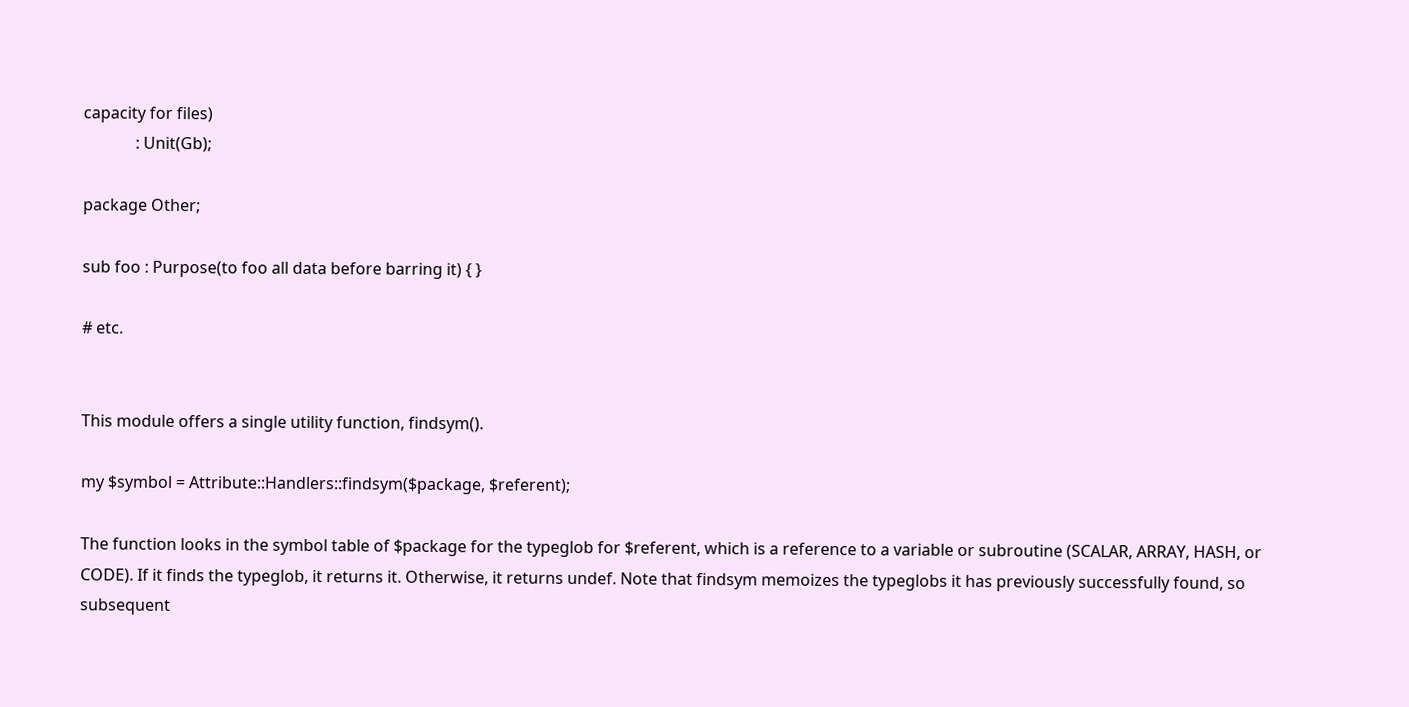capacity for files)
             : Unit(Gb);

package Other;

sub foo : Purpose(to foo all data before barring it) { }

# etc.


This module offers a single utility function, findsym().

my $symbol = Attribute::Handlers::findsym($package, $referent);

The function looks in the symbol table of $package for the typeglob for $referent, which is a reference to a variable or subroutine (SCALAR, ARRAY, HASH, or CODE). If it finds the typeglob, it returns it. Otherwise, it returns undef. Note that findsym memoizes the typeglobs it has previously successfully found, so subsequent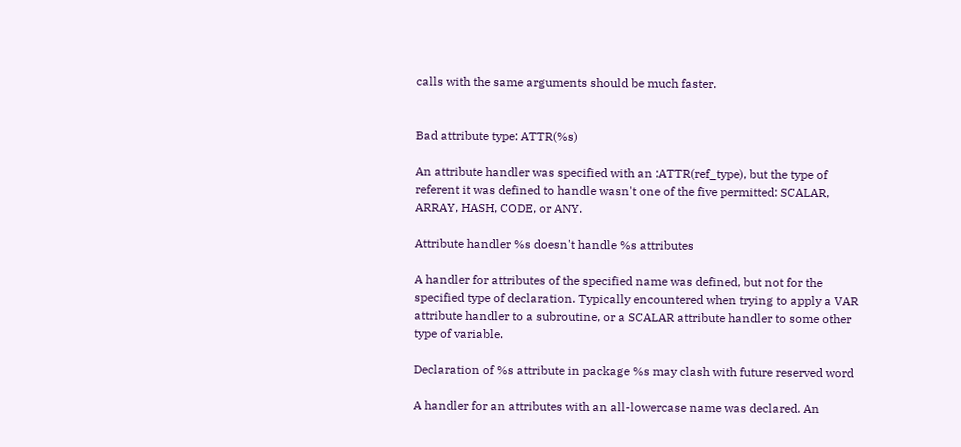calls with the same arguments should be much faster.


Bad attribute type: ATTR(%s)

An attribute handler was specified with an :ATTR(ref_type), but the type of referent it was defined to handle wasn't one of the five permitted: SCALAR, ARRAY, HASH, CODE, or ANY.

Attribute handler %s doesn't handle %s attributes

A handler for attributes of the specified name was defined, but not for the specified type of declaration. Typically encountered when trying to apply a VAR attribute handler to a subroutine, or a SCALAR attribute handler to some other type of variable.

Declaration of %s attribute in package %s may clash with future reserved word

A handler for an attributes with an all-lowercase name was declared. An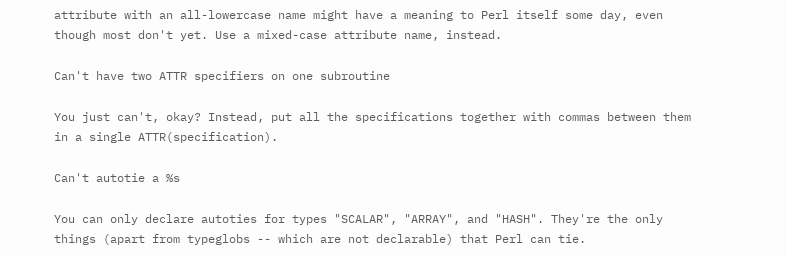attribute with an all-lowercase name might have a meaning to Perl itself some day, even though most don't yet. Use a mixed-case attribute name, instead.

Can't have two ATTR specifiers on one subroutine

You just can't, okay? Instead, put all the specifications together with commas between them in a single ATTR(specification).

Can't autotie a %s

You can only declare autoties for types "SCALAR", "ARRAY", and "HASH". They're the only things (apart from typeglobs -- which are not declarable) that Perl can tie.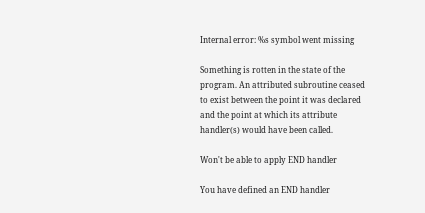Internal error: %s symbol went missing

Something is rotten in the state of the program. An attributed subroutine ceased to exist between the point it was declared and the point at which its attribute handler(s) would have been called.

Won't be able to apply END handler

You have defined an END handler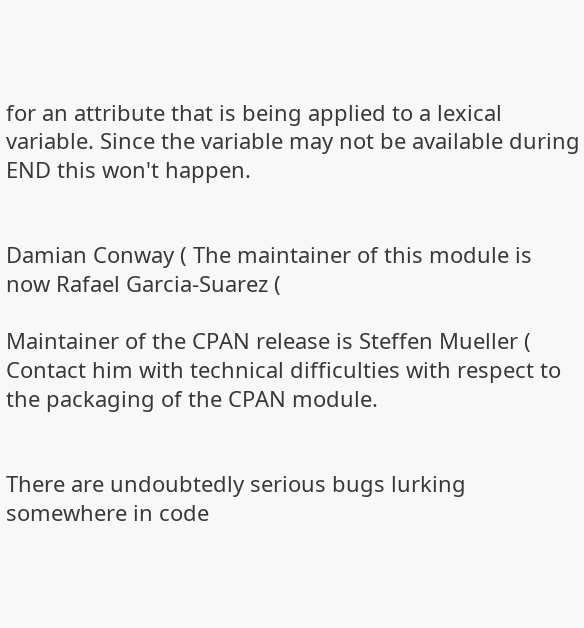for an attribute that is being applied to a lexical variable. Since the variable may not be available during END this won't happen.


Damian Conway ( The maintainer of this module is now Rafael Garcia-Suarez (

Maintainer of the CPAN release is Steffen Mueller ( Contact him with technical difficulties with respect to the packaging of the CPAN module.


There are undoubtedly serious bugs lurking somewhere in code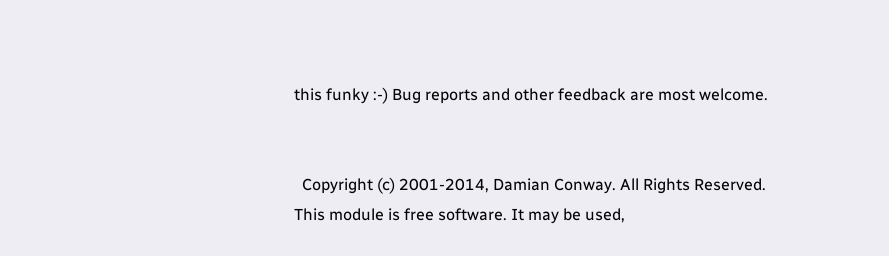this funky :-) Bug reports and other feedback are most welcome.


  Copyright (c) 2001-2014, Damian Conway. All Rights Reserved.
This module is free software. It may be used,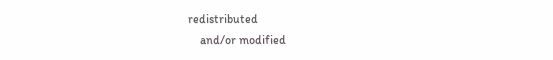redistributed
    and/or modified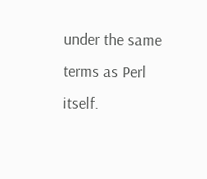under the same terms as Perl itself.